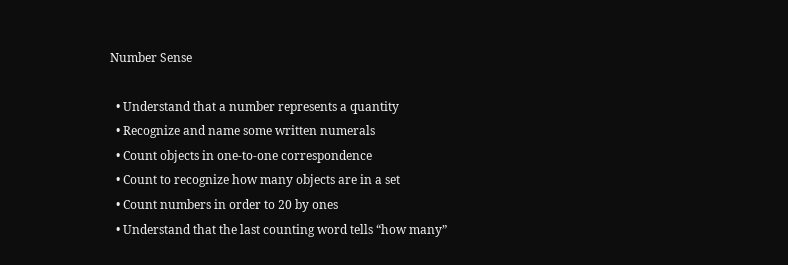Number Sense

  • Understand that a number represents a quantity
  • Recognize and name some written numerals
  • Count objects in one-to-one correspondence
  • Count to recognize how many objects are in a set
  • Count numbers in order to 20 by ones
  • Understand that the last counting word tells “how many”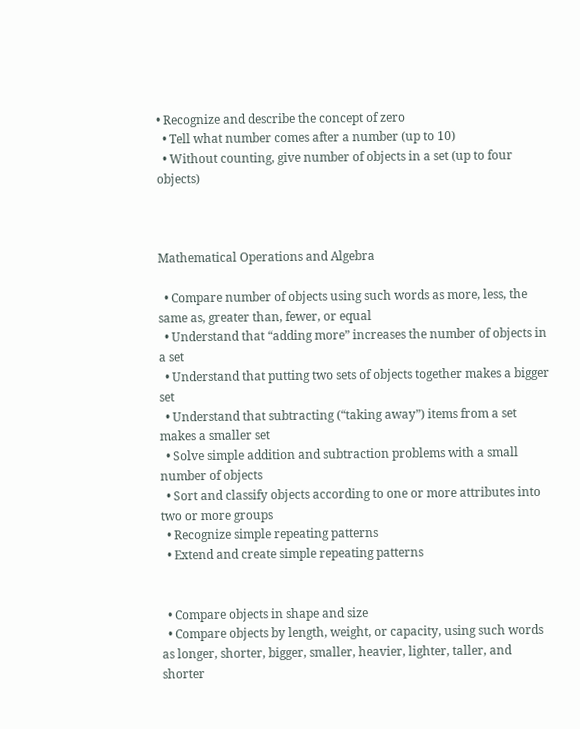• Recognize and describe the concept of zero
  • Tell what number comes after a number (up to 10)
  • Without counting, give number of objects in a set (up to four objects)



Mathematical Operations and Algebra

  • Compare number of objects using such words as more, less, the same as, greater than, fewer, or equal
  • Understand that “adding more” increases the number of objects in a set
  • Understand that putting two sets of objects together makes a bigger set
  • Understand that subtracting (“taking away”) items from a set makes a smaller set
  • Solve simple addition and subtraction problems with a small number of objects
  • Sort and classify objects according to one or more attributes into two or more groups
  • Recognize simple repeating patterns
  • Extend and create simple repeating patterns


  • Compare objects in shape and size
  • Compare objects by length, weight, or capacity, using such words as longer, shorter, bigger, smaller, heavier, lighter, taller, and shorter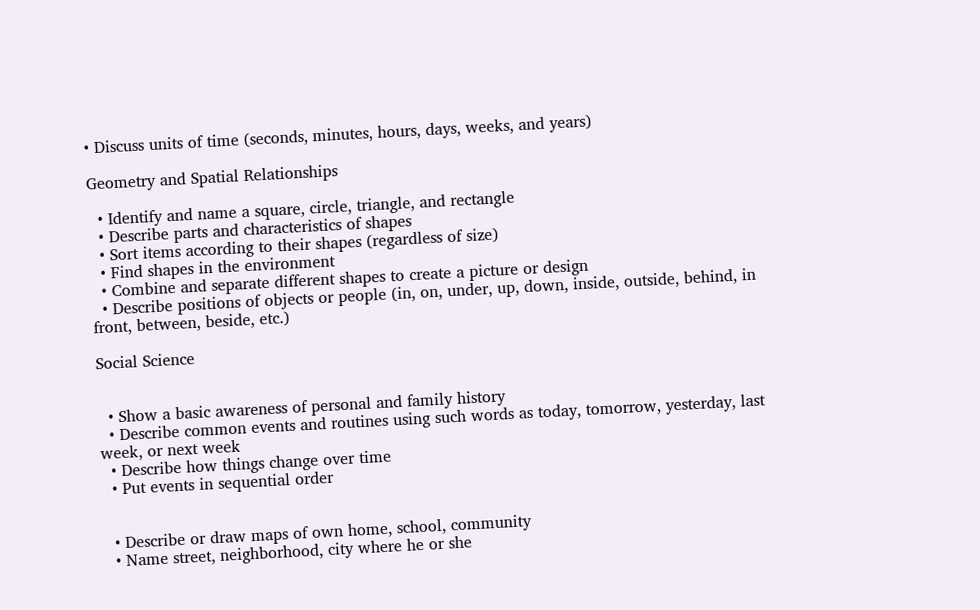• Discuss units of time (seconds, minutes, hours, days, weeks, and years)

Geometry and Spatial Relationships

  • Identify and name a square, circle, triangle, and rectangle
  • Describe parts and characteristics of shapes
  • Sort items according to their shapes (regardless of size)
  • Find shapes in the environment
  • Combine and separate different shapes to create a picture or design
  • Describe positions of objects or people (in, on, under, up, down, inside, outside, behind, in front, between, beside, etc.)

Social Science


  • Show a basic awareness of personal and family history
  • Describe common events and routines using such words as today, tomorrow, yesterday, last week, or next week
  • Describe how things change over time
  • Put events in sequential order


  • Describe or draw maps of own home, school, community
  • Name street, neighborhood, city where he or she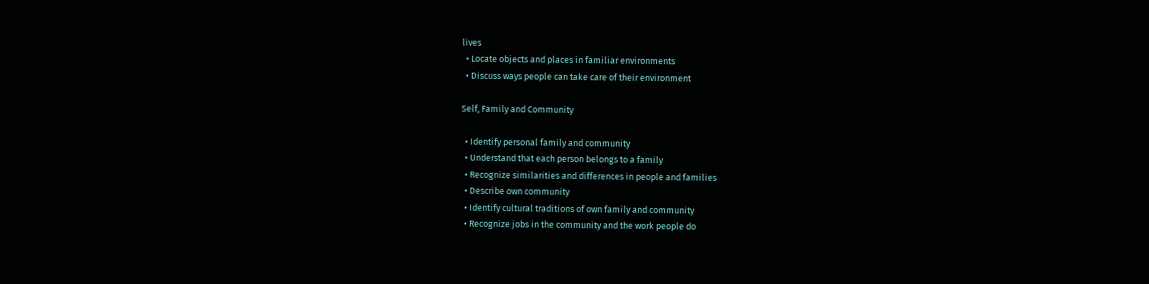lives
  • Locate objects and places in familiar environments
  • Discuss ways people can take care of their environment

Self, Family and Community

  • Identify personal family and community
  • Understand that each person belongs to a family
  • Recognize similarities and differences in people and families
  • Describe own community
  • Identify cultural traditions of own family and community
  • Recognize jobs in the community and the work people do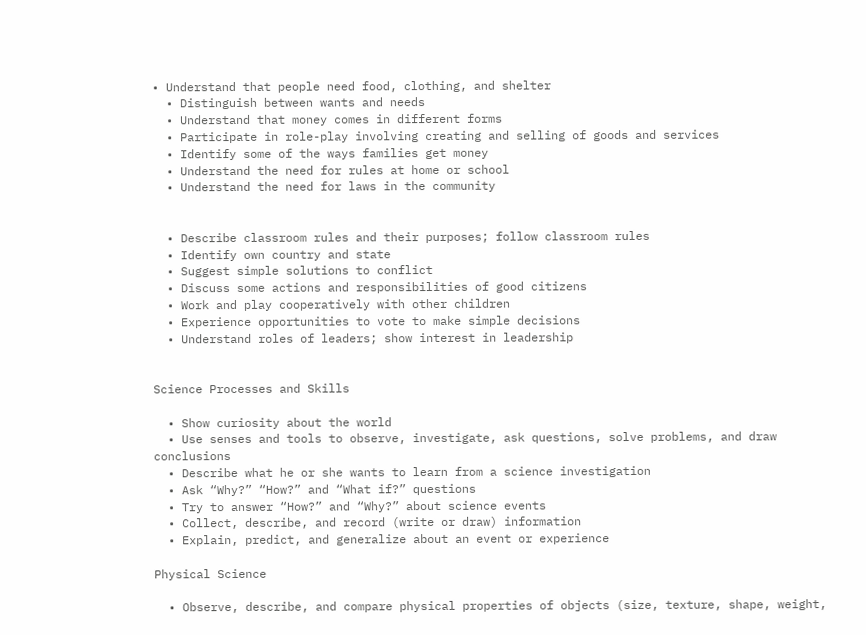• Understand that people need food, clothing, and shelter
  • Distinguish between wants and needs
  • Understand that money comes in different forms
  • Participate in role-play involving creating and selling of goods and services
  • Identify some of the ways families get money
  • Understand the need for rules at home or school
  • Understand the need for laws in the community


  • Describe classroom rules and their purposes; follow classroom rules
  • Identify own country and state
  • Suggest simple solutions to conflict
  • Discuss some actions and responsibilities of good citizens
  • Work and play cooperatively with other children
  • Experience opportunities to vote to make simple decisions
  • Understand roles of leaders; show interest in leadership


Science Processes and Skills

  • Show curiosity about the world
  • Use senses and tools to observe, investigate, ask questions, solve problems, and draw conclusions
  • Describe what he or she wants to learn from a science investigation
  • Ask “Why?” “How?” and “What if?” questions
  • Try to answer “How?” and “Why?” about science events
  • Collect, describe, and record (write or draw) information
  • Explain, predict, and generalize about an event or experience

Physical Science

  • Observe, describe, and compare physical properties of objects (size, texture, shape, weight,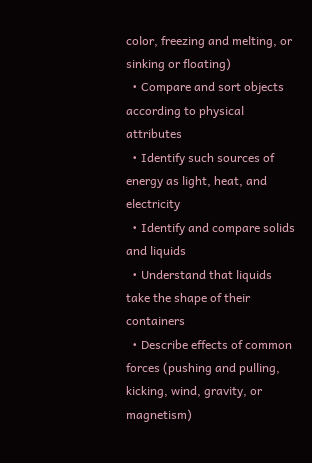color, freezing and melting, or sinking or floating)
  • Compare and sort objects according to physical attributes
  • Identify such sources of energy as light, heat, and electricity
  • Identify and compare solids and liquids
  • Understand that liquids take the shape of their containers
  • Describe effects of common forces (pushing and pulling, kicking, wind, gravity, or magnetism)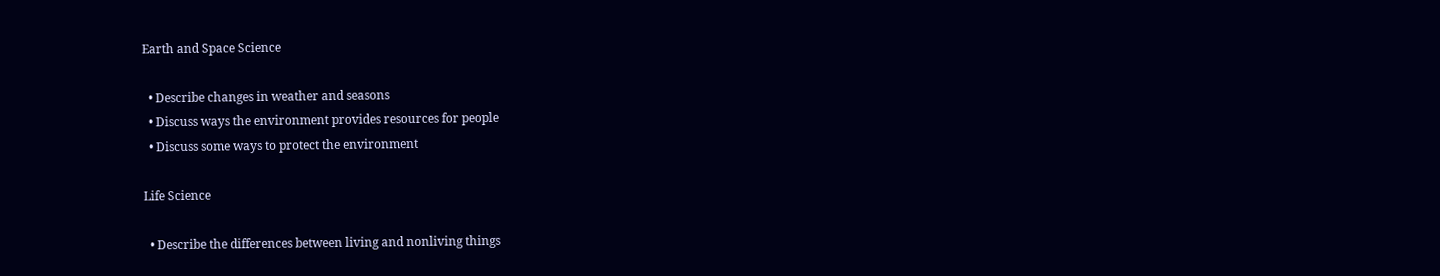Earth and Space Science

  • Describe changes in weather and seasons
  • Discuss ways the environment provides resources for people
  • Discuss some ways to protect the environment

Life Science

  • Describe the differences between living and nonliving things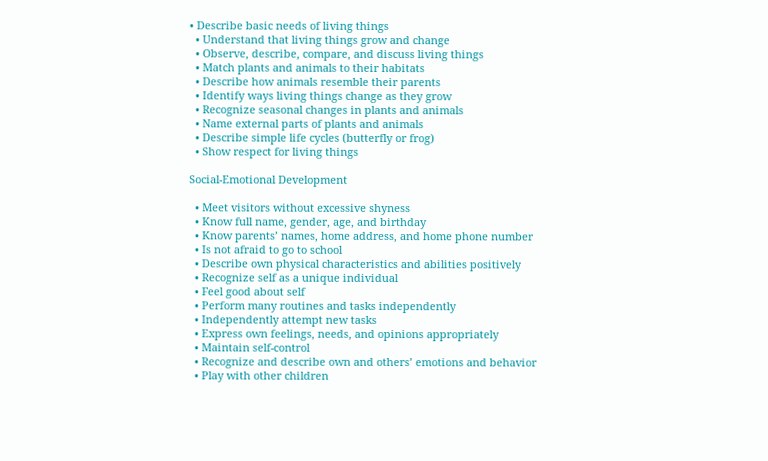• Describe basic needs of living things
  • Understand that living things grow and change
  • Observe, describe, compare, and discuss living things
  • Match plants and animals to their habitats
  • Describe how animals resemble their parents
  • Identify ways living things change as they grow
  • Recognize seasonal changes in plants and animals
  • Name external parts of plants and animals
  • Describe simple life cycles (butterfly or frog)
  • Show respect for living things

Social-Emotional Development

  • Meet visitors without excessive shyness
  • Know full name, gender, age, and birthday
  • Know parents’ names, home address, and home phone number
  • Is not afraid to go to school
  • Describe own physical characteristics and abilities positively
  • Recognize self as a unique individual
  • Feel good about self
  • Perform many routines and tasks independently
  • Independently attempt new tasks
  • Express own feelings, needs, and opinions appropriately
  • Maintain self-control
  • Recognize and describe own and others’ emotions and behavior
  • Play with other children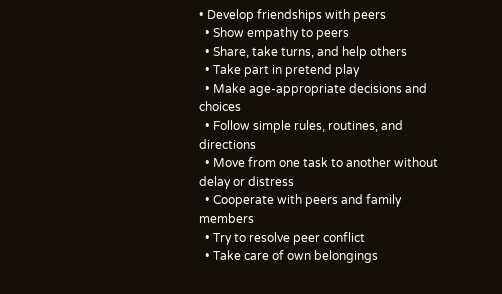• Develop friendships with peers
  • Show empathy to peers
  • Share, take turns, and help others
  • Take part in pretend play
  • Make age-appropriate decisions and choices
  • Follow simple rules, routines, and directions
  • Move from one task to another without delay or distress
  • Cooperate with peers and family members
  • Try to resolve peer conflict
  • Take care of own belongings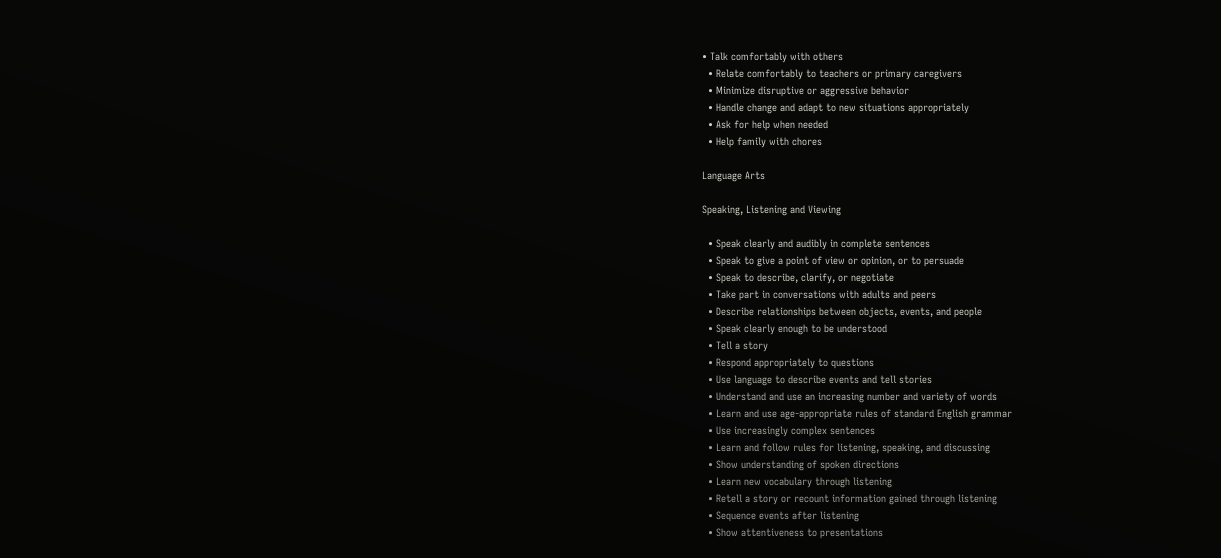• Talk comfortably with others
  • Relate comfortably to teachers or primary caregivers
  • Minimize disruptive or aggressive behavior
  • Handle change and adapt to new situations appropriately
  • Ask for help when needed
  • Help family with chores

Language Arts

Speaking, Listening and Viewing

  • Speak clearly and audibly in complete sentences
  • Speak to give a point of view or opinion, or to persuade
  • Speak to describe, clarify, or negotiate
  • Take part in conversations with adults and peers
  • Describe relationships between objects, events, and people
  • Speak clearly enough to be understood
  • Tell a story
  • Respond appropriately to questions
  • Use language to describe events and tell stories
  • Understand and use an increasing number and variety of words
  • Learn and use age-appropriate rules of standard English grammar
  • Use increasingly complex sentences
  • Learn and follow rules for listening, speaking, and discussing
  • Show understanding of spoken directions
  • Learn new vocabulary through listening
  • Retell a story or recount information gained through listening
  • Sequence events after listening
  • Show attentiveness to presentations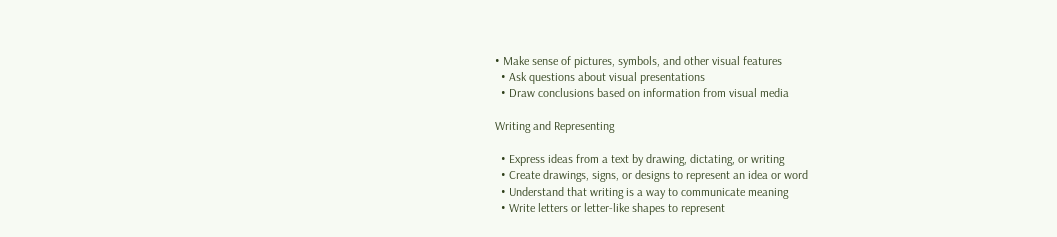• Make sense of pictures, symbols, and other visual features
  • Ask questions about visual presentations
  • Draw conclusions based on information from visual media

Writing and Representing

  • Express ideas from a text by drawing, dictating, or writing
  • Create drawings, signs, or designs to represent an idea or word
  • Understand that writing is a way to communicate meaning
  • Write letters or letter-like shapes to represent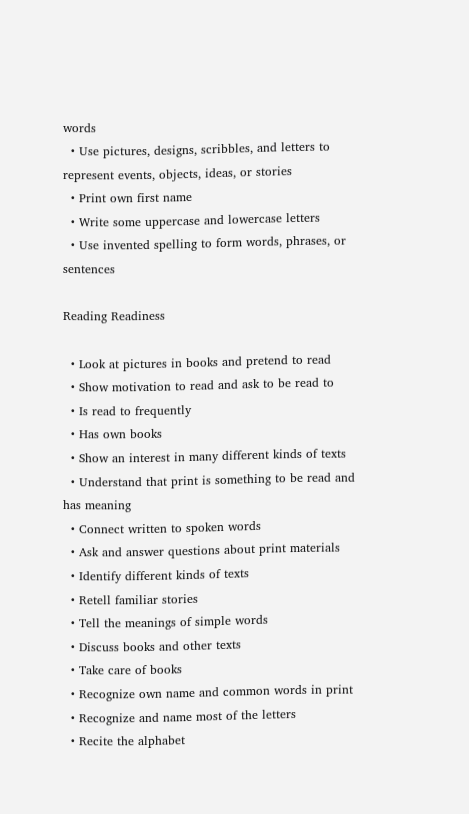words
  • Use pictures, designs, scribbles, and letters to represent events, objects, ideas, or stories
  • Print own first name
  • Write some uppercase and lowercase letters
  • Use invented spelling to form words, phrases, or sentences

Reading Readiness

  • Look at pictures in books and pretend to read
  • Show motivation to read and ask to be read to
  • Is read to frequently
  • Has own books
  • Show an interest in many different kinds of texts
  • Understand that print is something to be read and has meaning
  • Connect written to spoken words
  • Ask and answer questions about print materials
  • Identify different kinds of texts
  • Retell familiar stories
  • Tell the meanings of simple words
  • Discuss books and other texts
  • Take care of books
  • Recognize own name and common words in print
  • Recognize and name most of the letters
  • Recite the alphabet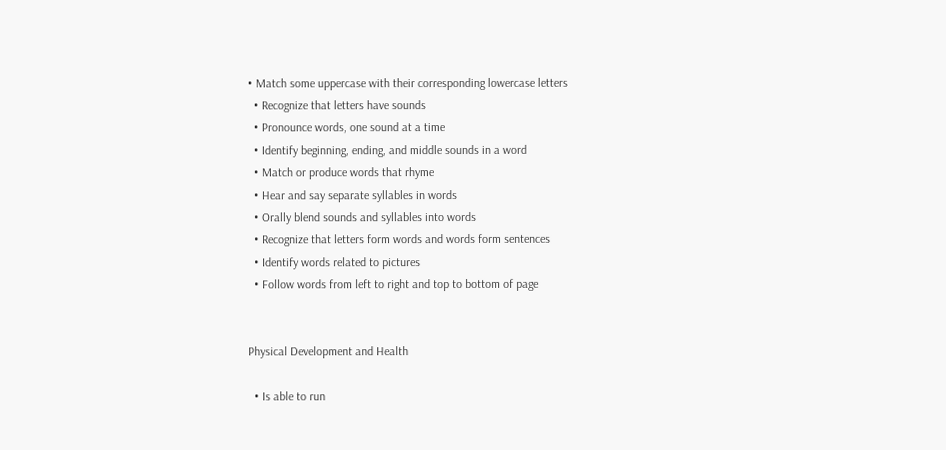• Match some uppercase with their corresponding lowercase letters
  • Recognize that letters have sounds
  • Pronounce words, one sound at a time
  • Identify beginning, ending, and middle sounds in a word
  • Match or produce words that rhyme
  • Hear and say separate syllables in words
  • Orally blend sounds and syllables into words
  • Recognize that letters form words and words form sentences
  • Identify words related to pictures
  • Follow words from left to right and top to bottom of page


Physical Development and Health

  • Is able to run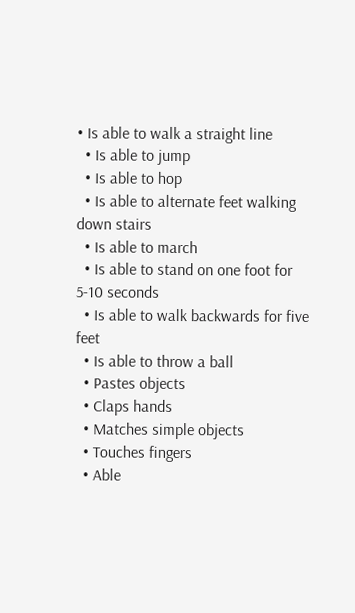• Is able to walk a straight line
  • Is able to jump
  • Is able to hop
  • Is able to alternate feet walking down stairs
  • Is able to march
  • Is able to stand on one foot for 5-10 seconds
  • Is able to walk backwards for five feet
  • Is able to throw a ball
  • Pastes objects
  • Claps hands
  • Matches simple objects
  • Touches fingers
  • Able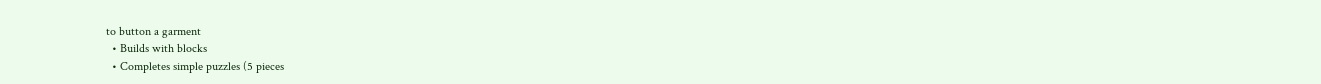to button a garment
  • Builds with blocks
  • Completes simple puzzles (5 pieces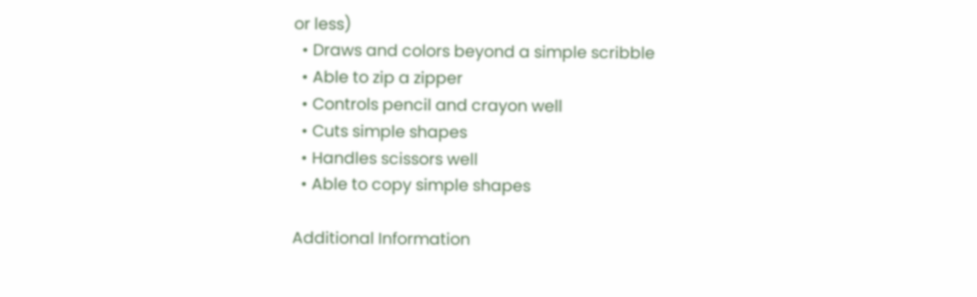or less)
  • Draws and colors beyond a simple scribble
  • Able to zip a zipper
  • Controls pencil and crayon well
  • Cuts simple shapes
  • Handles scissors well
  • Able to copy simple shapes

Additional Information